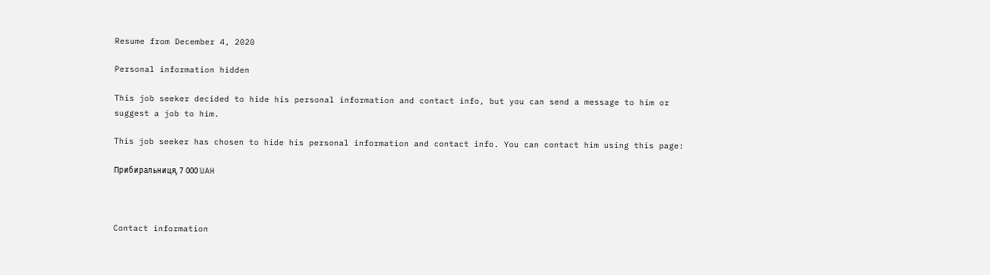Resume from December 4, 2020

Personal information hidden

This job seeker decided to hide his personal information and contact info, but you can send a message to him or suggest a job to him.

This job seeker has chosen to hide his personal information and contact info. You can contact him using this page:

Прибиральниця, 7 000 UAH



Contact information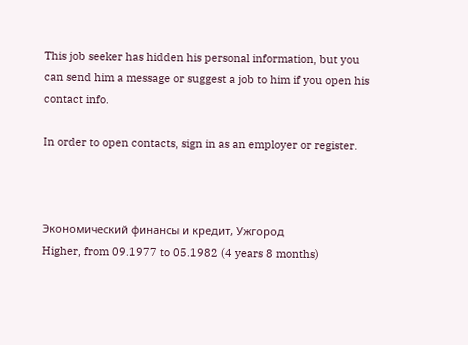This job seeker has hidden his personal information, but you can send him a message or suggest a job to him if you open his contact info.

In order to open contacts, sign in as an employer or register.



Экономический финансы и кредит, Ужгород
Higher, from 09.1977 to 05.1982 (4 years 8 months)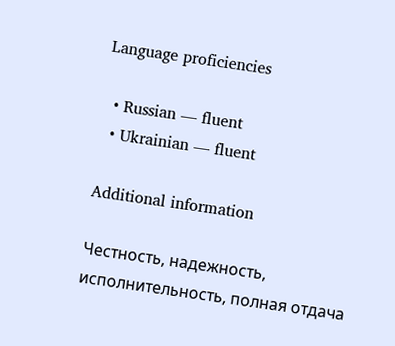Language proficiencies

  • Russian — fluent
  • Ukrainian — fluent

Additional information

Честность, надежность, исполнительность, полная отдача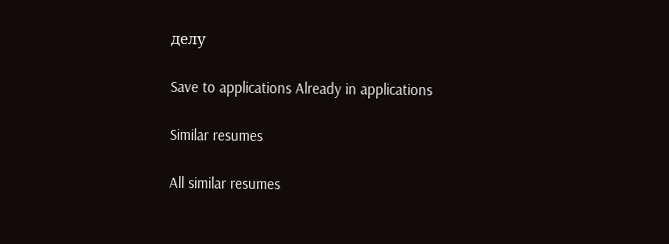делу

Save to applications Already in applications

Similar resumes

All similar resumes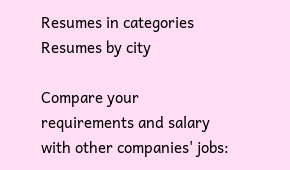Resumes in categories
Resumes by city

Compare your requirements and salary with other companies' jobs: